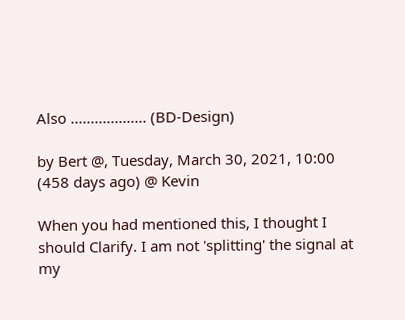Also ................... (BD-Design)

by Bert @, Tuesday, March 30, 2021, 10:00 (458 days ago) @ Kevin

When you had mentioned this, I thought I should Clarify. I am not 'splitting' the signal at my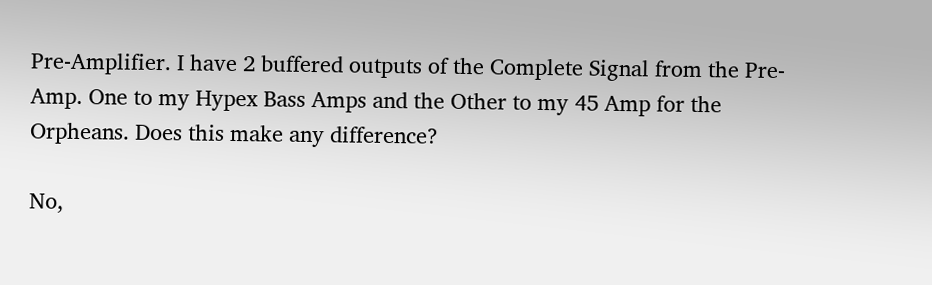Pre-Amplifier. I have 2 buffered outputs of the Complete Signal from the Pre-Amp. One to my Hypex Bass Amps and the Other to my 45 Amp for the Orpheans. Does this make any difference?

No,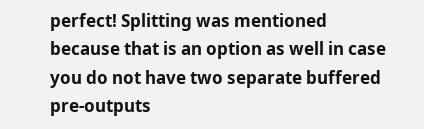perfect! Splitting was mentioned because that is an option as well in case you do not have two separate buffered pre-outputs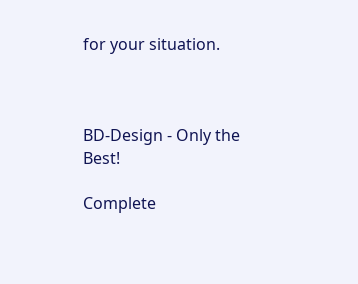for your situation.



BD-Design - Only the Best!

Complete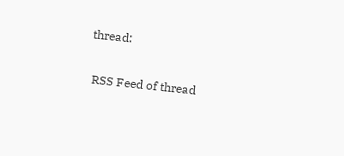thread:

 RSS Feed of thread